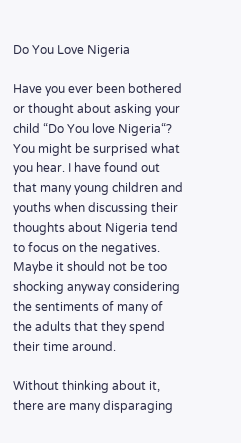Do You Love Nigeria

Have you ever been bothered or thought about asking your child “Do You love Nigeria“? You might be surprised what you hear. I have found out that many young children and youths when discussing their thoughts about Nigeria tend to focus on the negatives. Maybe it should not be too shocking anyway considering the sentiments of many of the adults that they spend their time around.

Without thinking about it, there are many disparaging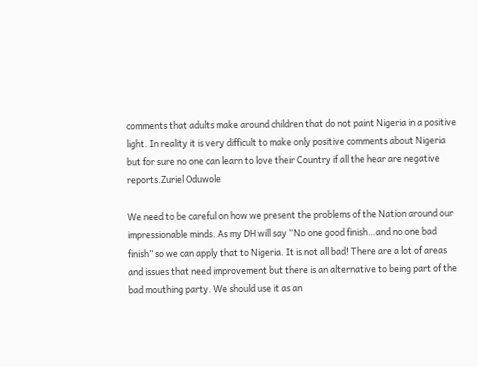comments that adults make around children that do not paint Nigeria in a positive light. In reality it is very difficult to make only positive comments about Nigeria but for sure no one can learn to love their Country if all the hear are negative reports.Zuriel Oduwole

We need to be careful on how we present the problems of the Nation around our impressionable minds. As my DH will say “No one good finish…and no one bad finish” so we can apply that to Nigeria. It is not all bad! There are a lot of areas and issues that need improvement but there is an alternative to being part of the bad mouthing party. We should use it as an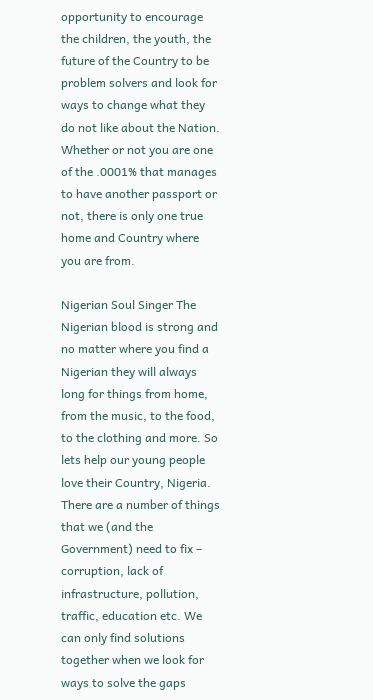opportunity to encourage the children, the youth, the future of the Country to be problem solvers and look for ways to change what they do not like about the Nation. Whether or not you are one of the .0001% that manages to have another passport or not, there is only one true home and Country where you are from.

Nigerian Soul Singer The Nigerian blood is strong and no matter where you find a Nigerian they will always long for things from home, from the music, to the food, to the clothing and more. So lets help our young people love their Country, Nigeria. There are a number of things that we (and the Government) need to fix – corruption, lack of infrastructure, pollution, traffic, education etc. We can only find solutions together when we look for ways to solve the gaps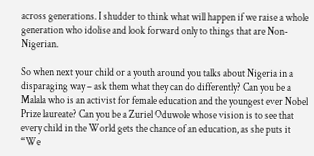across generations. I shudder to think what will happen if we raise a whole generation who idolise and look forward only to things that are Non- Nigerian.

So when next your child or a youth around you talks about Nigeria in a disparaging way – ask them what they can do differently? Can you be a Malala who is an activist for female education and the youngest ever Nobel Prize laureate? Can you be a Zuriel Oduwole whose vision is to see that every child in the World gets the chance of an education, as she puts it “We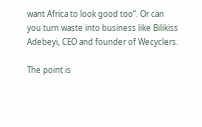want Africa to look good too“. Or can you turn waste into business like Bilikiss Adebeyi, CEO and founder of Wecyclers.

The point is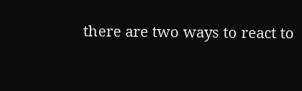there are two ways to react to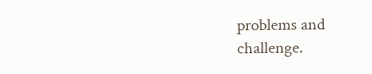problems and challenge.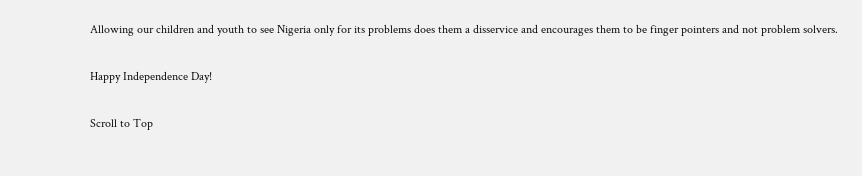Allowing our children and youth to see Nigeria only for its problems does them a disservice and encourages them to be finger pointers and not problem solvers.

Happy Independence Day!

Scroll to Top